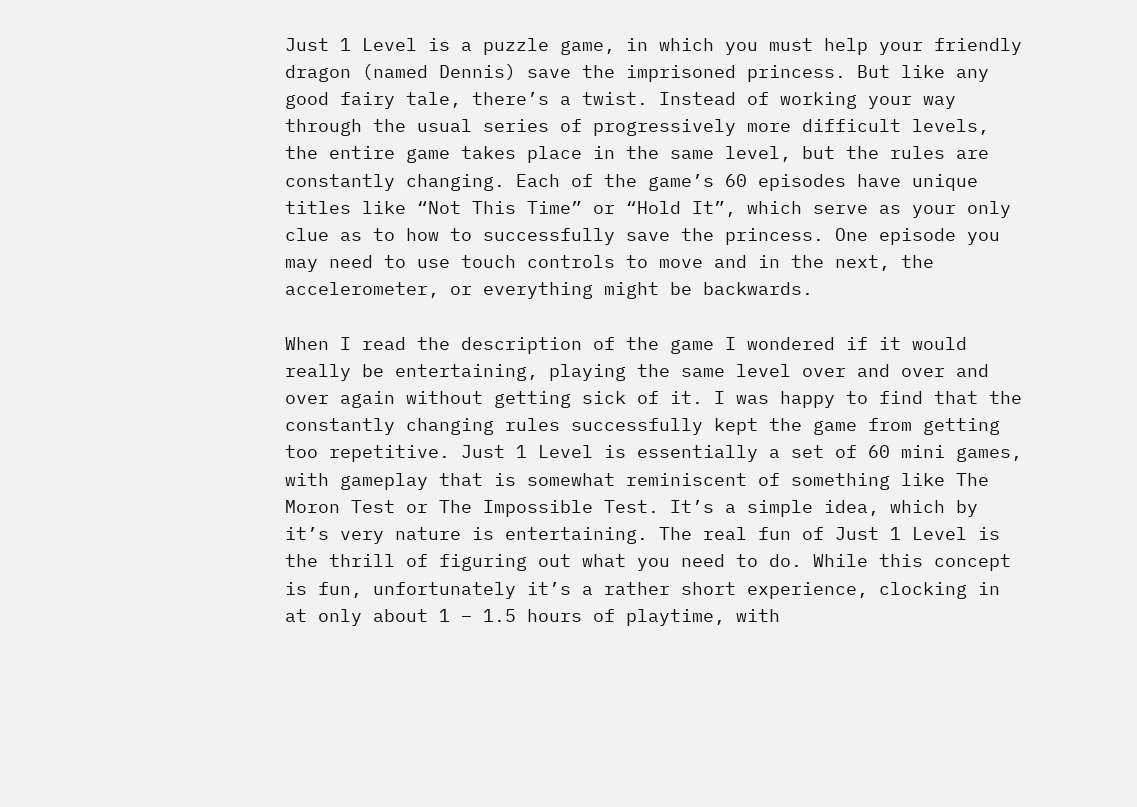Just 1 Level is a puzzle game, in which you must help your friendly dragon (named Dennis) save the imprisoned princess. But like any good fairy tale, there’s a twist. Instead of working your way through the usual series of progressively more difficult levels, the entire game takes place in the same level, but the rules are constantly changing. Each of the game’s 60 episodes have unique titles like “Not This Time” or “Hold It”, which serve as your only clue as to how to successfully save the princess. One episode you may need to use touch controls to move and in the next, the accelerometer, or everything might be backwards.

When I read the description of the game I wondered if it would really be entertaining, playing the same level over and over and over again without getting sick of it. I was happy to find that the constantly changing rules successfully kept the game from getting too repetitive. Just 1 Level is essentially a set of 60 mini games, with gameplay that is somewhat reminiscent of something like The Moron Test or The Impossible Test. It’s a simple idea, which by it’s very nature is entertaining. The real fun of Just 1 Level is the thrill of figuring out what you need to do. While this concept is fun, unfortunately it’s a rather short experience, clocking in at only about 1 – 1.5 hours of playtime, with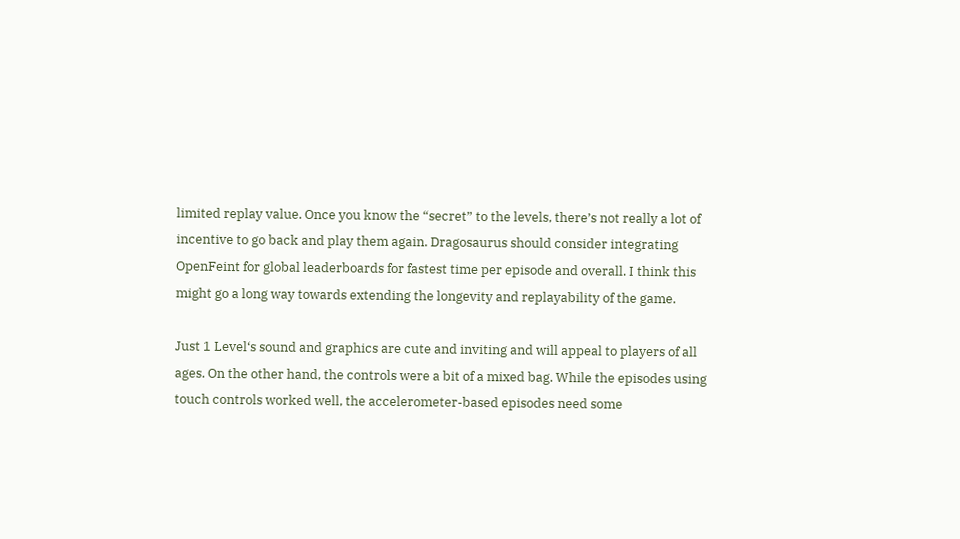limited replay value. Once you know the “secret” to the levels, there’s not really a lot of incentive to go back and play them again. Dragosaurus should consider integrating OpenFeint for global leaderboards for fastest time per episode and overall. I think this might go a long way towards extending the longevity and replayability of the game.

Just 1 Level‘s sound and graphics are cute and inviting and will appeal to players of all ages. On the other hand, the controls were a bit of a mixed bag. While the episodes using touch controls worked well, the accelerometer-based episodes need some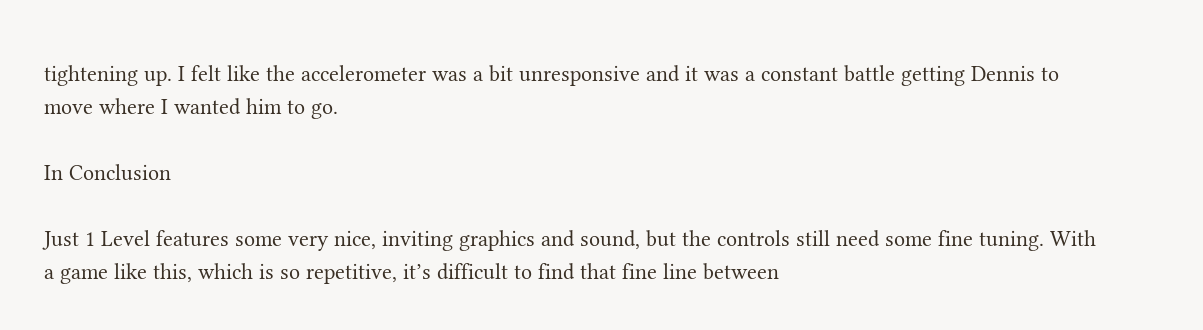tightening up. I felt like the accelerometer was a bit unresponsive and it was a constant battle getting Dennis to move where I wanted him to go.

In Conclusion

Just 1 Level features some very nice, inviting graphics and sound, but the controls still need some fine tuning. With a game like this, which is so repetitive, it’s difficult to find that fine line between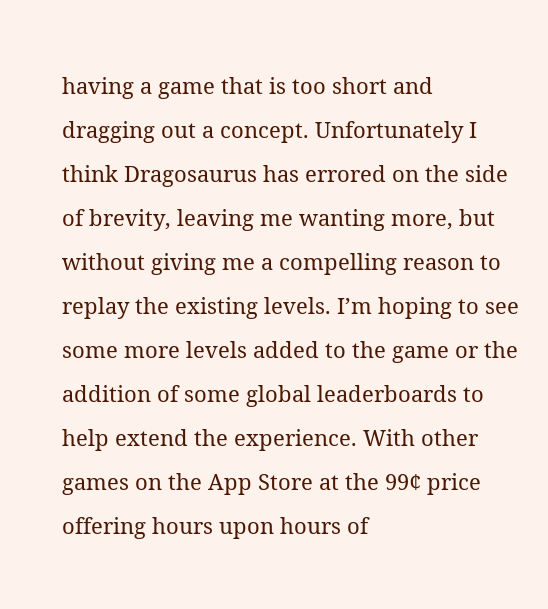having a game that is too short and dragging out a concept. Unfortunately I think Dragosaurus has errored on the side of brevity, leaving me wanting more, but without giving me a compelling reason to replay the existing levels. I’m hoping to see some more levels added to the game or the addition of some global leaderboards to help extend the experience. With other games on the App Store at the 99¢ price offering hours upon hours of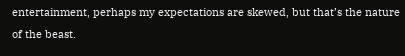entertainment, perhaps my expectations are skewed, but that’s the nature of the beast.